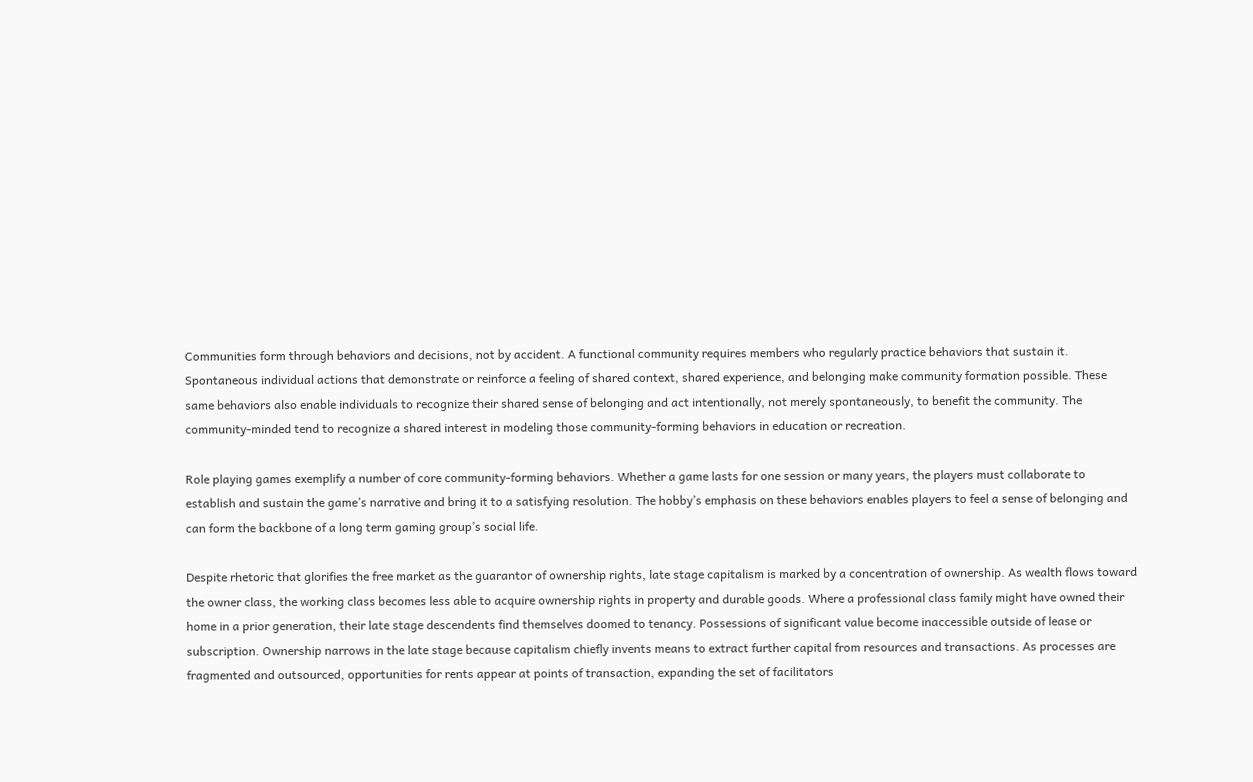Communities form through behaviors and decisions, not by accident. A functional community requires members who regularly practice behaviors that sustain it. Spontaneous individual actions that demonstrate or reinforce a feeling of shared context, shared experience, and belonging make community formation possible. These same behaviors also enable individuals to recognize their shared sense of belonging and act intentionally, not merely spontaneously, to benefit the community. The community-minded tend to recognize a shared interest in modeling those community-forming behaviors in education or recreation.

Role playing games exemplify a number of core community-forming behaviors. Whether a game lasts for one session or many years, the players must collaborate to establish and sustain the game’s narrative and bring it to a satisfying resolution. The hobby’s emphasis on these behaviors enables players to feel a sense of belonging and can form the backbone of a long term gaming group’s social life.

Despite rhetoric that glorifies the free market as the guarantor of ownership rights, late stage capitalism is marked by a concentration of ownership. As wealth flows toward the owner class, the working class becomes less able to acquire ownership rights in property and durable goods. Where a professional class family might have owned their home in a prior generation, their late stage descendents find themselves doomed to tenancy. Possessions of significant value become inaccessible outside of lease or subscription. Ownership narrows in the late stage because capitalism chiefly invents means to extract further capital from resources and transactions. As processes are fragmented and outsourced, opportunities for rents appear at points of transaction, expanding the set of facilitators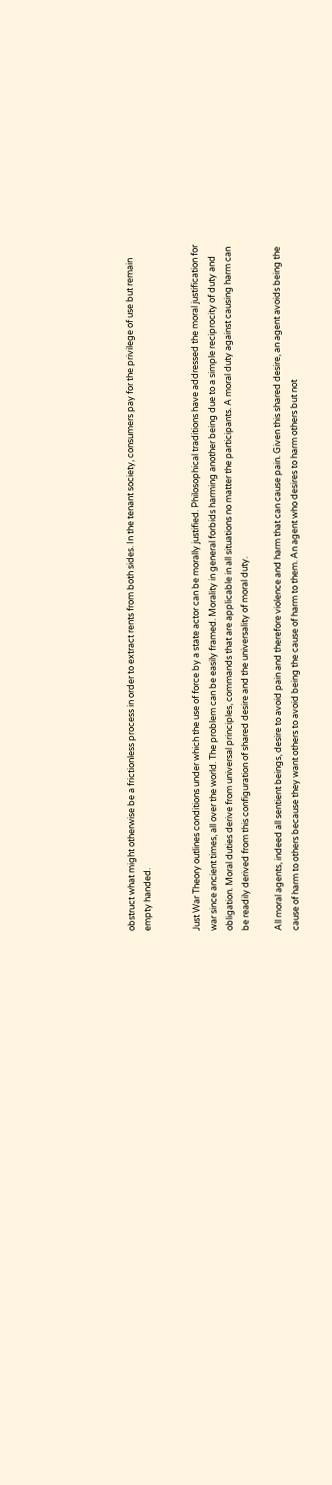obstruct what might otherwise be a frictionless process in order to extract rents from both sides. In the tenant society, consumers pay for the privilege of use but remain empty handed.


Just War Theory outlines conditions under which the use of force by a state actor can be morally justified. Philosophical traditions have addressed the moral justification for war since ancient times, all over the world. The problem can be easily framed. Morality in general forbids harming another being due to a simple reciprocity of duty and obligation. Moral duties derive from universal principles, commands that are applicable in all situations no matter the participants. A moral duty against causing harm can be readily derived from this configuration of shared desire and the universality of moral duty.

All moral agents, indeed all sentient beings, desire to avoid pain and therefore violence and harm that can cause pain. Given this shared desire, an agent avoids being the cause of harm to others because they want others to avoid being the cause of harm to them. An agent who desires to harm others but not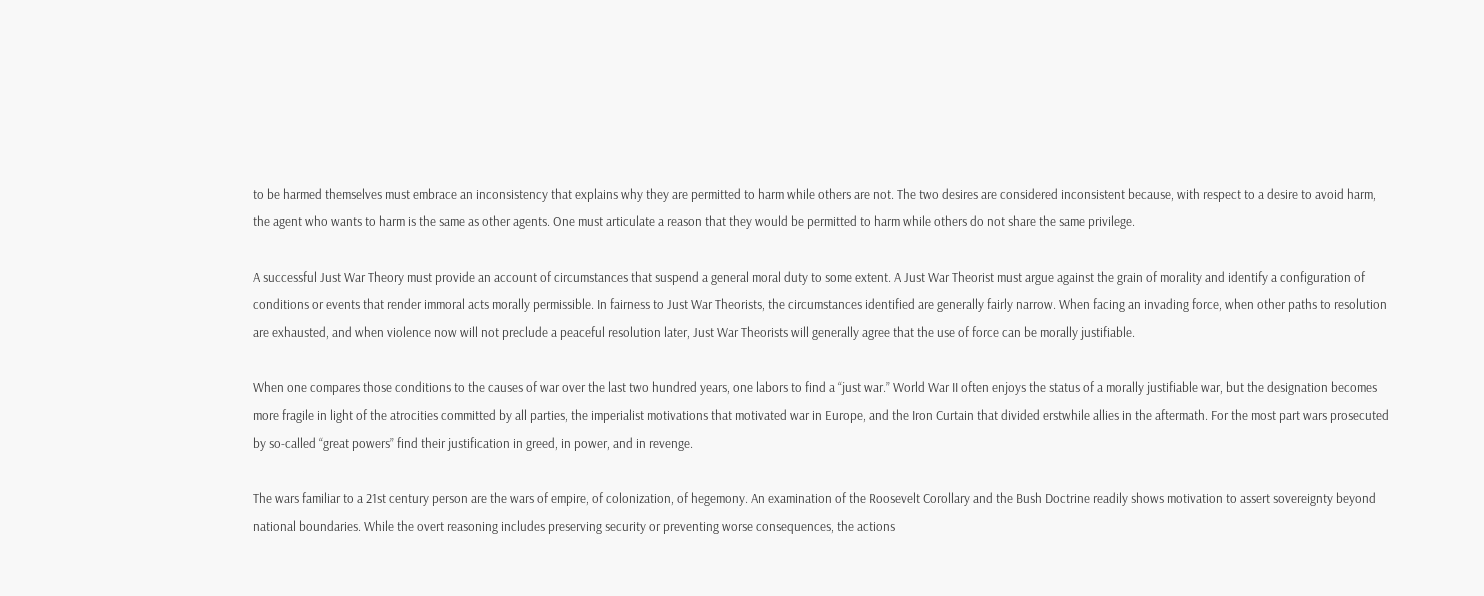to be harmed themselves must embrace an inconsistency that explains why they are permitted to harm while others are not. The two desires are considered inconsistent because, with respect to a desire to avoid harm, the agent who wants to harm is the same as other agents. One must articulate a reason that they would be permitted to harm while others do not share the same privilege.

A successful Just War Theory must provide an account of circumstances that suspend a general moral duty to some extent. A Just War Theorist must argue against the grain of morality and identify a configuration of conditions or events that render immoral acts morally permissible. In fairness to Just War Theorists, the circumstances identified are generally fairly narrow. When facing an invading force, when other paths to resolution are exhausted, and when violence now will not preclude a peaceful resolution later, Just War Theorists will generally agree that the use of force can be morally justifiable.

When one compares those conditions to the causes of war over the last two hundred years, one labors to find a “just war.” World War II often enjoys the status of a morally justifiable war, but the designation becomes more fragile in light of the atrocities committed by all parties, the imperialist motivations that motivated war in Europe, and the Iron Curtain that divided erstwhile allies in the aftermath. For the most part wars prosecuted by so-called “great powers” find their justification in greed, in power, and in revenge.

The wars familiar to a 21st century person are the wars of empire, of colonization, of hegemony. An examination of the Roosevelt Corollary and the Bush Doctrine readily shows motivation to assert sovereignty beyond national boundaries. While the overt reasoning includes preserving security or preventing worse consequences, the actions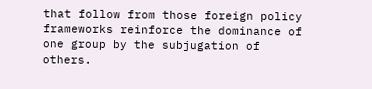that follow from those foreign policy frameworks reinforce the dominance of one group by the subjugation of others.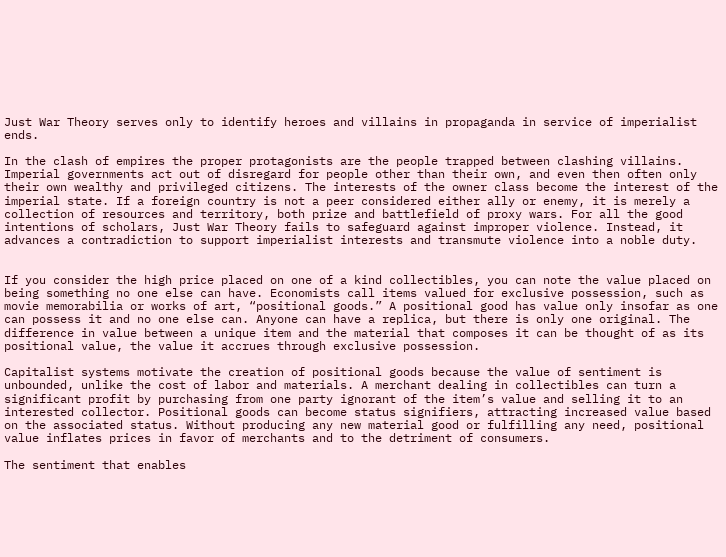Just War Theory serves only to identify heroes and villains in propaganda in service of imperialist ends.

In the clash of empires the proper protagonists are the people trapped between clashing villains. Imperial governments act out of disregard for people other than their own, and even then often only their own wealthy and privileged citizens. The interests of the owner class become the interest of the imperial state. If a foreign country is not a peer considered either ally or enemy, it is merely a collection of resources and territory, both prize and battlefield of proxy wars. For all the good intentions of scholars, Just War Theory fails to safeguard against improper violence. Instead, it advances a contradiction to support imperialist interests and transmute violence into a noble duty.


If you consider the high price placed on one of a kind collectibles, you can note the value placed on being something no one else can have. Economists call items valued for exclusive possession, such as movie memorabilia or works of art, “positional goods.” A positional good has value only insofar as one can possess it and no one else can. Anyone can have a replica, but there is only one original. The difference in value between a unique item and the material that composes it can be thought of as its positional value, the value it accrues through exclusive possession.

Capitalist systems motivate the creation of positional goods because the value of sentiment is unbounded, unlike the cost of labor and materials. A merchant dealing in collectibles can turn a significant profit by purchasing from one party ignorant of the item’s value and selling it to an interested collector. Positional goods can become status signifiers, attracting increased value based on the associated status. Without producing any new material good or fulfilling any need, positional value inflates prices in favor of merchants and to the detriment of consumers.

The sentiment that enables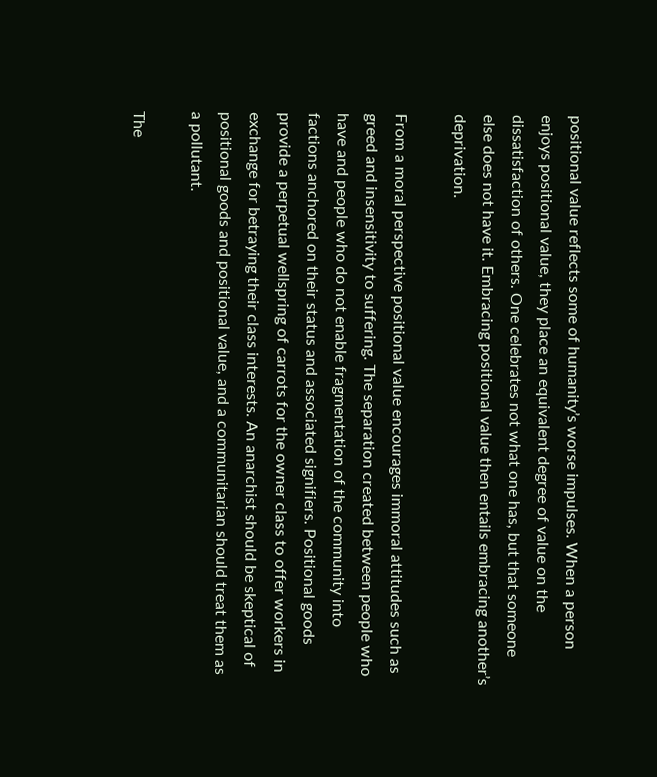positional value reflects some of humanity’s worse impulses. When a person enjoys positional value, they place an equivalent degree of value on the dissatisfaction of others. One celebrates not what one has, but that someone else does not have it. Embracing positional value then entails embracing another’s deprivation.

From a moral perspective positional value encourages immoral attitudes such as greed and insensitivity to suffering. The separation created between people who have and people who do not enable fragmentation of the community into factions anchored on their status and associated signifiers. Positional goods provide a perpetual wellspring of carrots for the owner class to offer workers in exchange for betraying their class interests. An anarchist should be skeptical of positional goods and positional value, and a communitarian should treat them as a pollutant.

The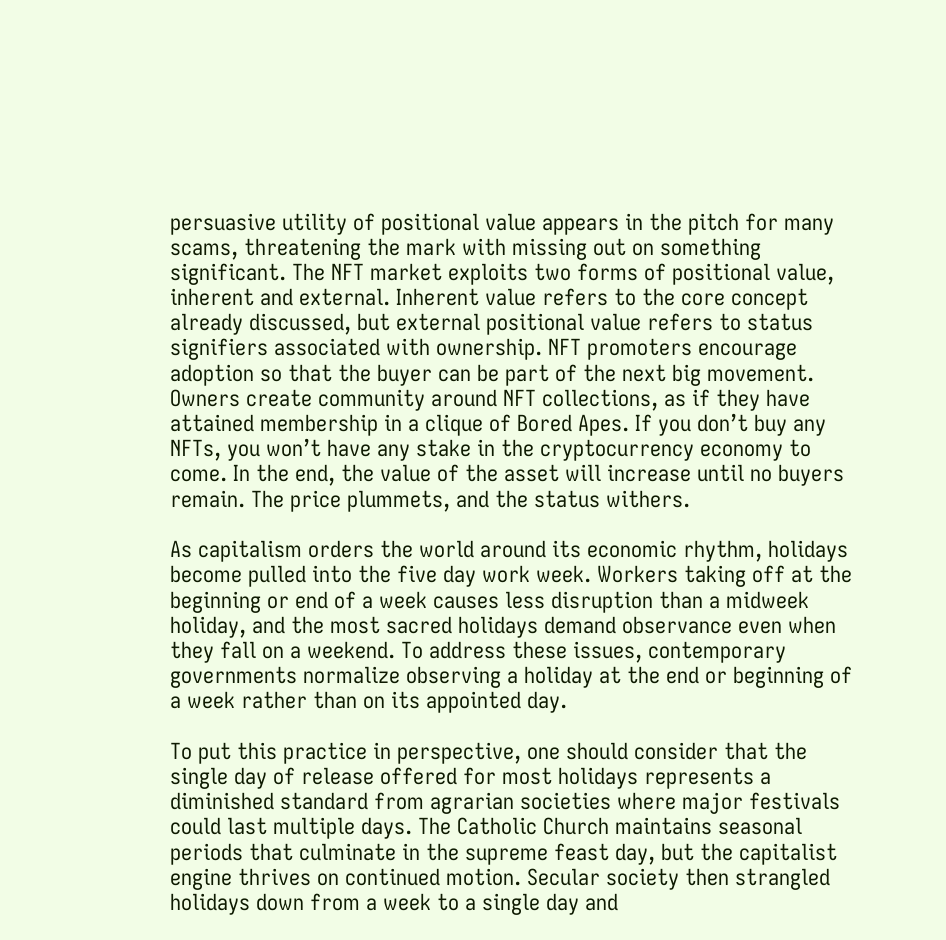persuasive utility of positional value appears in the pitch for many scams, threatening the mark with missing out on something significant. The NFT market exploits two forms of positional value, inherent and external. Inherent value refers to the core concept already discussed, but external positional value refers to status signifiers associated with ownership. NFT promoters encourage adoption so that the buyer can be part of the next big movement. Owners create community around NFT collections, as if they have attained membership in a clique of Bored Apes. If you don’t buy any NFTs, you won’t have any stake in the cryptocurrency economy to come. In the end, the value of the asset will increase until no buyers remain. The price plummets, and the status withers.

As capitalism orders the world around its economic rhythm, holidays become pulled into the five day work week. Workers taking off at the beginning or end of a week causes less disruption than a midweek holiday, and the most sacred holidays demand observance even when they fall on a weekend. To address these issues, contemporary governments normalize observing a holiday at the end or beginning of a week rather than on its appointed day.

To put this practice in perspective, one should consider that the single day of release offered for most holidays represents a diminished standard from agrarian societies where major festivals could last multiple days. The Catholic Church maintains seasonal periods that culminate in the supreme feast day, but the capitalist engine thrives on continued motion. Secular society then strangled holidays down from a week to a single day and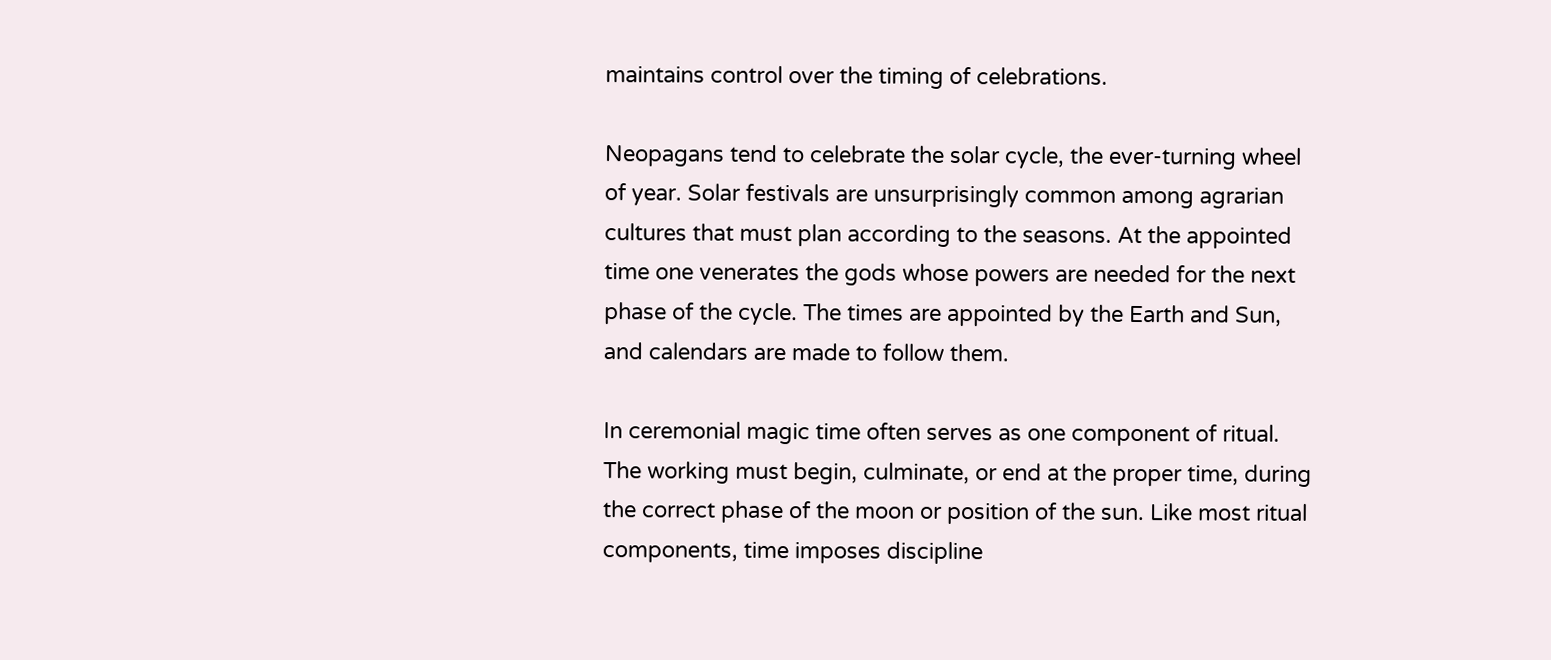maintains control over the timing of celebrations.

Neopagans tend to celebrate the solar cycle, the ever-turning wheel of year. Solar festivals are unsurprisingly common among agrarian cultures that must plan according to the seasons. At the appointed time one venerates the gods whose powers are needed for the next phase of the cycle. The times are appointed by the Earth and Sun, and calendars are made to follow them.

In ceremonial magic time often serves as one component of ritual. The working must begin, culminate, or end at the proper time, during the correct phase of the moon or position of the sun. Like most ritual components, time imposes discipline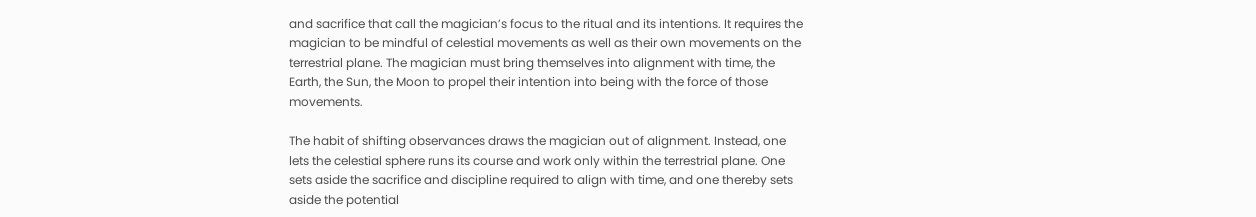and sacrifice that call the magician’s focus to the ritual and its intentions. It requires the magician to be mindful of celestial movements as well as their own movements on the terrestrial plane. The magician must bring themselves into alignment with time, the Earth, the Sun, the Moon to propel their intention into being with the force of those movements.

The habit of shifting observances draws the magician out of alignment. Instead, one lets the celestial sphere runs its course and work only within the terrestrial plane. One sets aside the sacrifice and discipline required to align with time, and one thereby sets aside the potential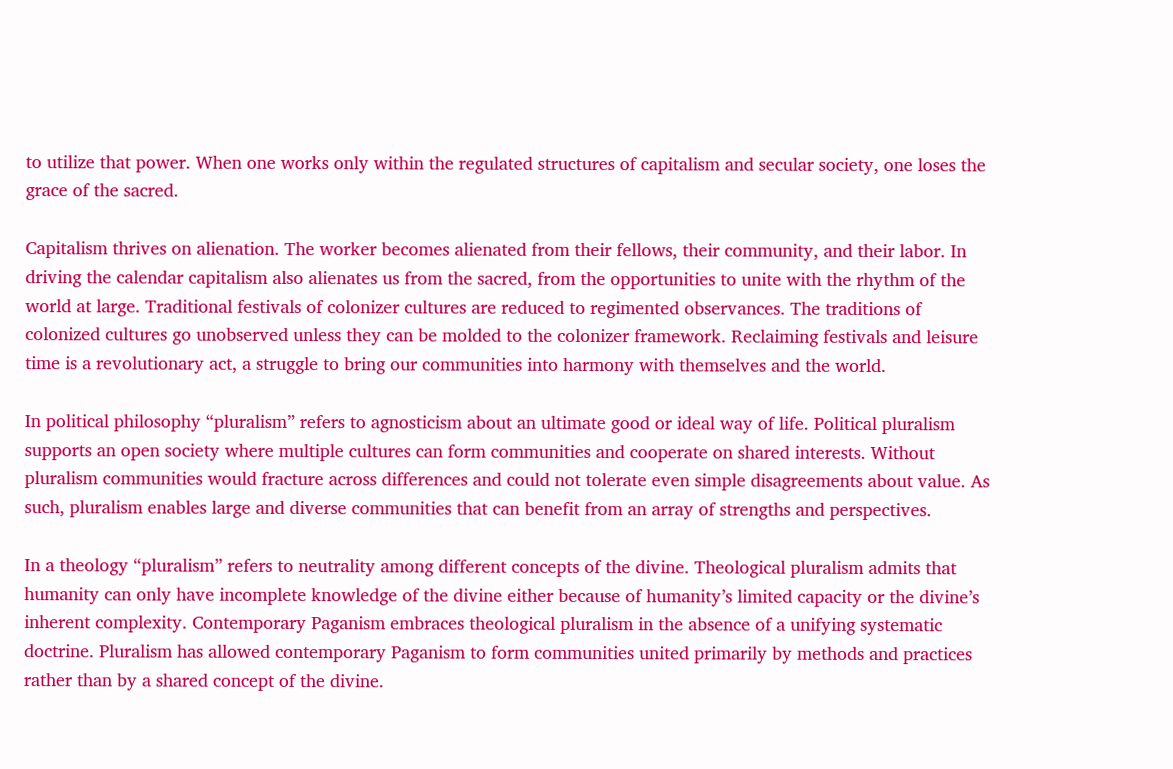to utilize that power. When one works only within the regulated structures of capitalism and secular society, one loses the grace of the sacred.

Capitalism thrives on alienation. The worker becomes alienated from their fellows, their community, and their labor. In driving the calendar capitalism also alienates us from the sacred, from the opportunities to unite with the rhythm of the world at large. Traditional festivals of colonizer cultures are reduced to regimented observances. The traditions of colonized cultures go unobserved unless they can be molded to the colonizer framework. Reclaiming festivals and leisure time is a revolutionary act, a struggle to bring our communities into harmony with themselves and the world.

In political philosophy “pluralism” refers to agnosticism about an ultimate good or ideal way of life. Political pluralism supports an open society where multiple cultures can form communities and cooperate on shared interests. Without pluralism communities would fracture across differences and could not tolerate even simple disagreements about value. As such, pluralism enables large and diverse communities that can benefit from an array of strengths and perspectives.

In a theology “pluralism” refers to neutrality among different concepts of the divine. Theological pluralism admits that humanity can only have incomplete knowledge of the divine either because of humanity’s limited capacity or the divine’s inherent complexity. Contemporary Paganism embraces theological pluralism in the absence of a unifying systematic doctrine. Pluralism has allowed contemporary Paganism to form communities united primarily by methods and practices rather than by a shared concept of the divine.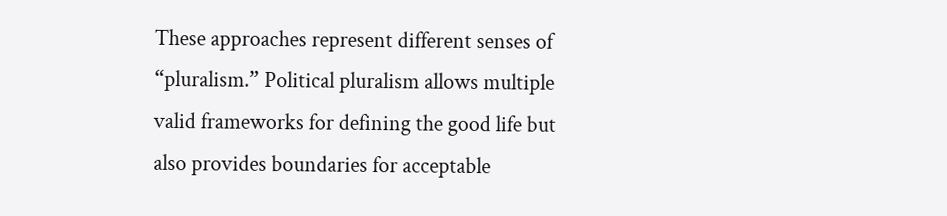These approaches represent different senses of “pluralism.” Political pluralism allows multiple valid frameworks for defining the good life but also provides boundaries for acceptable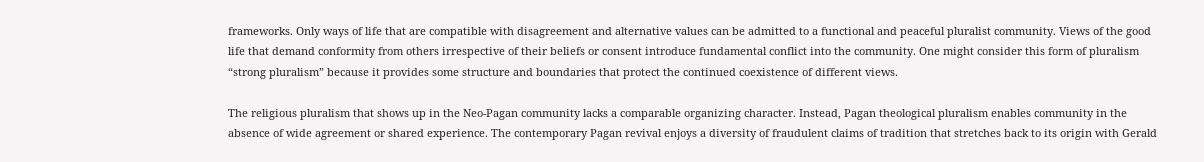frameworks. Only ways of life that are compatible with disagreement and alternative values can be admitted to a functional and peaceful pluralist community. Views of the good life that demand conformity from others irrespective of their beliefs or consent introduce fundamental conflict into the community. One might consider this form of pluralism “strong pluralism” because it provides some structure and boundaries that protect the continued coexistence of different views.

The religious pluralism that shows up in the Neo-Pagan community lacks a comparable organizing character. Instead, Pagan theological pluralism enables community in the absence of wide agreement or shared experience. The contemporary Pagan revival enjoys a diversity of fraudulent claims of tradition that stretches back to its origin with Gerald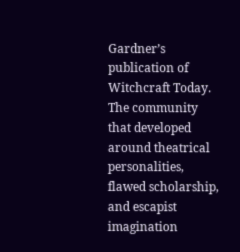Gardner’s publication of Witchcraft Today. The community that developed around theatrical personalities, flawed scholarship, and escapist imagination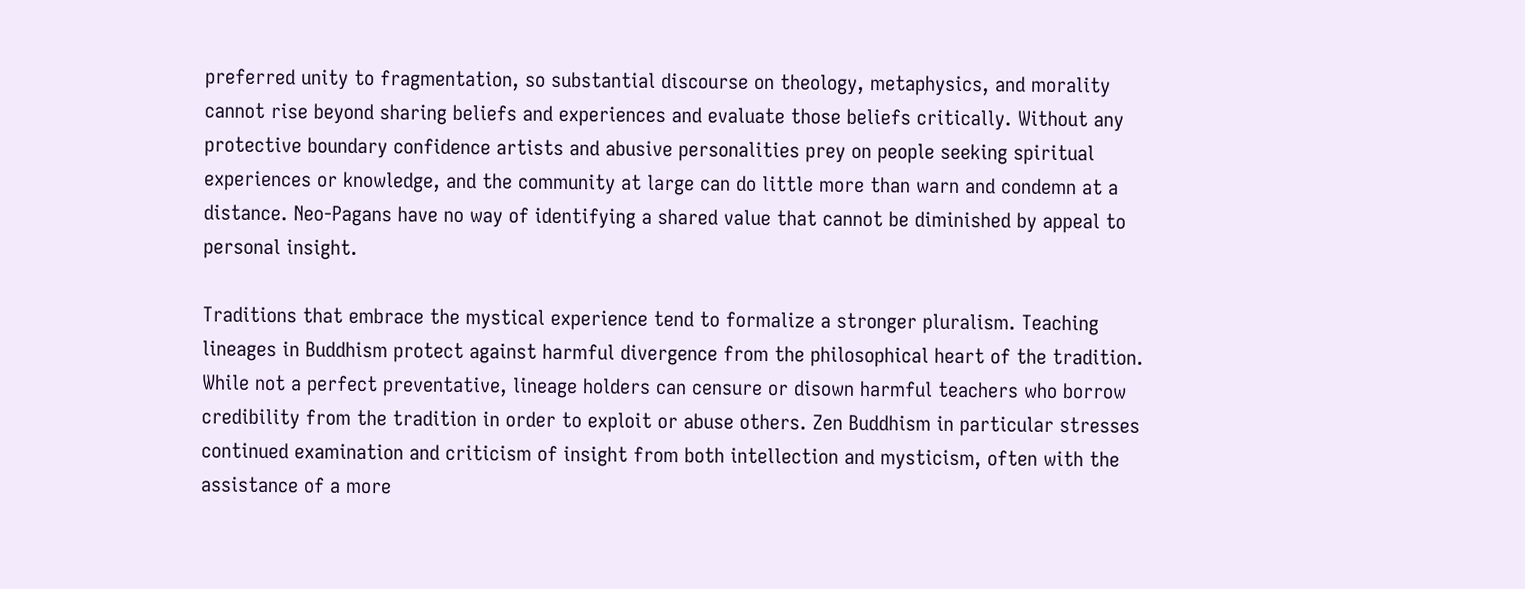preferred unity to fragmentation, so substantial discourse on theology, metaphysics, and morality cannot rise beyond sharing beliefs and experiences and evaluate those beliefs critically. Without any protective boundary confidence artists and abusive personalities prey on people seeking spiritual experiences or knowledge, and the community at large can do little more than warn and condemn at a distance. Neo-Pagans have no way of identifying a shared value that cannot be diminished by appeal to personal insight.

Traditions that embrace the mystical experience tend to formalize a stronger pluralism. Teaching lineages in Buddhism protect against harmful divergence from the philosophical heart of the tradition. While not a perfect preventative, lineage holders can censure or disown harmful teachers who borrow credibility from the tradition in order to exploit or abuse others. Zen Buddhism in particular stresses continued examination and criticism of insight from both intellection and mysticism, often with the assistance of a more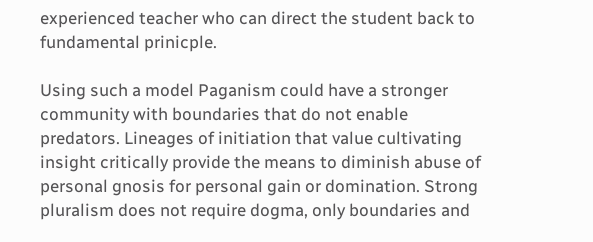experienced teacher who can direct the student back to fundamental prinicple.

Using such a model Paganism could have a stronger community with boundaries that do not enable predators. Lineages of initiation that value cultivating insight critically provide the means to diminish abuse of personal gnosis for personal gain or domination. Strong pluralism does not require dogma, only boundaries and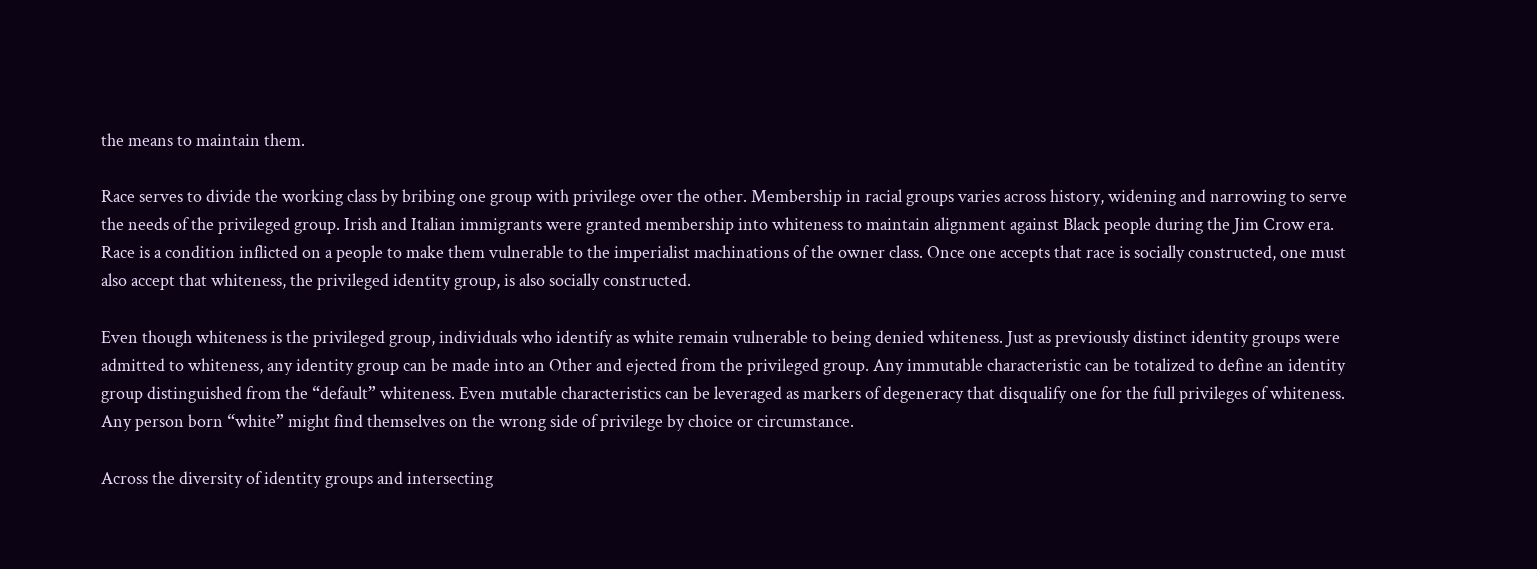the means to maintain them.

Race serves to divide the working class by bribing one group with privilege over the other. Membership in racial groups varies across history, widening and narrowing to serve the needs of the privileged group. Irish and Italian immigrants were granted membership into whiteness to maintain alignment against Black people during the Jim Crow era. Race is a condition inflicted on a people to make them vulnerable to the imperialist machinations of the owner class. Once one accepts that race is socially constructed, one must also accept that whiteness, the privileged identity group, is also socially constructed.

Even though whiteness is the privileged group, individuals who identify as white remain vulnerable to being denied whiteness. Just as previously distinct identity groups were admitted to whiteness, any identity group can be made into an Other and ejected from the privileged group. Any immutable characteristic can be totalized to define an identity group distinguished from the “default” whiteness. Even mutable characteristics can be leveraged as markers of degeneracy that disqualify one for the full privileges of whiteness. Any person born “white” might find themselves on the wrong side of privilege by choice or circumstance.

Across the diversity of identity groups and intersecting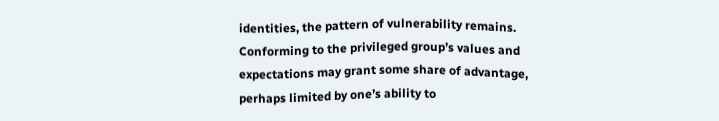identities, the pattern of vulnerability remains. Conforming to the privileged group’s values and expectations may grant some share of advantage, perhaps limited by one’s ability to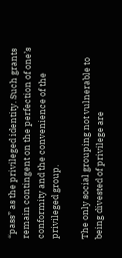“pass” as the privileged identity. Such grants remain contingent on the perfection of one’s conformity and the convenience of the privileged group.

The only social grouping not vulnerable to being divested of privilege are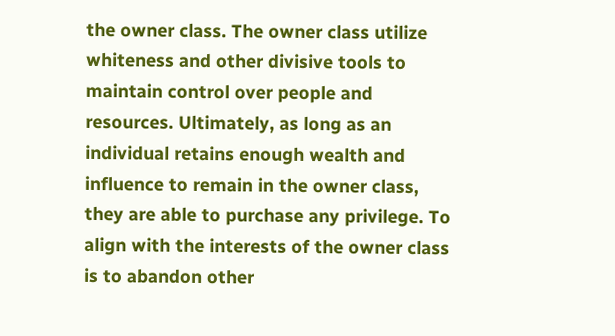the owner class. The owner class utilize whiteness and other divisive tools to maintain control over people and resources. Ultimately, as long as an individual retains enough wealth and influence to remain in the owner class, they are able to purchase any privilege. To align with the interests of the owner class is to abandon other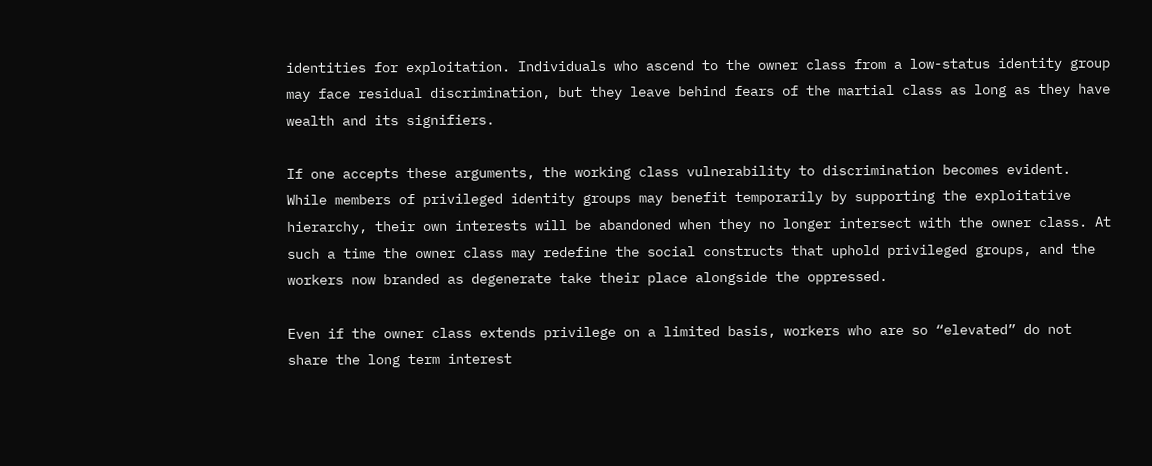identities for exploitation. Individuals who ascend to the owner class from a low-status identity group may face residual discrimination, but they leave behind fears of the martial class as long as they have wealth and its signifiers.

If one accepts these arguments, the working class vulnerability to discrimination becomes evident. While members of privileged identity groups may benefit temporarily by supporting the exploitative hierarchy, their own interests will be abandoned when they no longer intersect with the owner class. At such a time the owner class may redefine the social constructs that uphold privileged groups, and the workers now branded as degenerate take their place alongside the oppressed.

Even if the owner class extends privilege on a limited basis, workers who are so “elevated” do not share the long term interest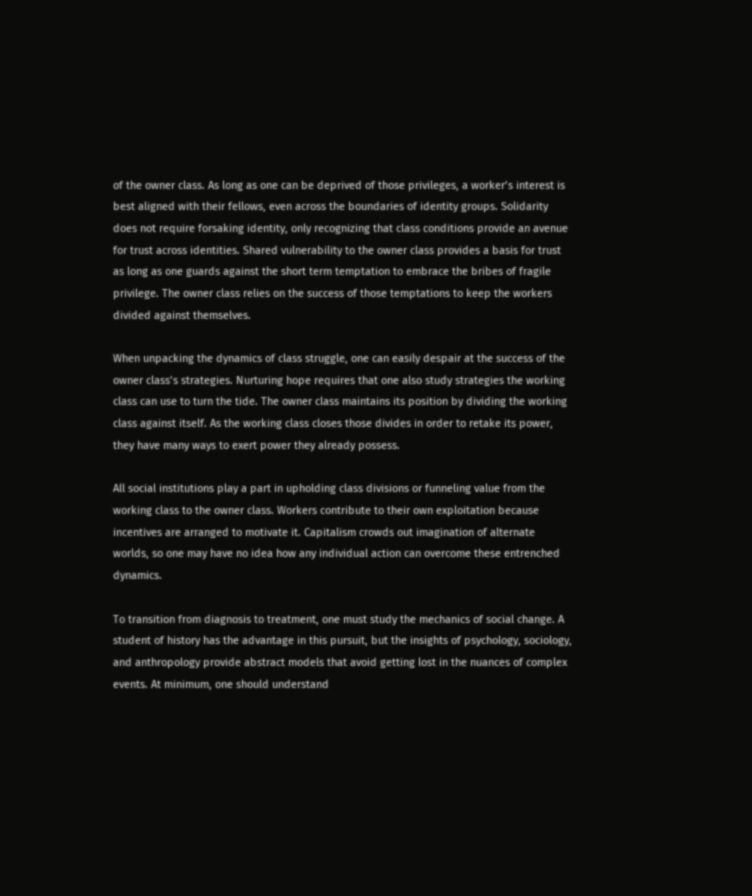of the owner class. As long as one can be deprived of those privileges, a worker’s interest is best aligned with their fellows, even across the boundaries of identity groups. Solidarity does not require forsaking identity, only recognizing that class conditions provide an avenue for trust across identities. Shared vulnerability to the owner class provides a basis for trust as long as one guards against the short term temptation to embrace the bribes of fragile privilege. The owner class relies on the success of those temptations to keep the workers divided against themselves.

When unpacking the dynamics of class struggle, one can easily despair at the success of the owner class’s strategies. Nurturing hope requires that one also study strategies the working class can use to turn the tide. The owner class maintains its position by dividing the working class against itself. As the working class closes those divides in order to retake its power, they have many ways to exert power they already possess.

All social institutions play a part in upholding class divisions or funneling value from the working class to the owner class. Workers contribute to their own exploitation because incentives are arranged to motivate it. Capitalism crowds out imagination of alternate worlds, so one may have no idea how any individual action can overcome these entrenched dynamics.

To transition from diagnosis to treatment, one must study the mechanics of social change. A student of history has the advantage in this pursuit, but the insights of psychology, sociology, and anthropology provide abstract models that avoid getting lost in the nuances of complex events. At minimum, one should understand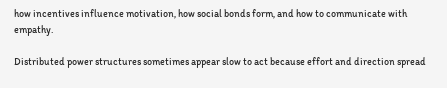how incentives influence motivation, how social bonds form, and how to communicate with empathy.

Distributed power structures sometimes appear slow to act because effort and direction spread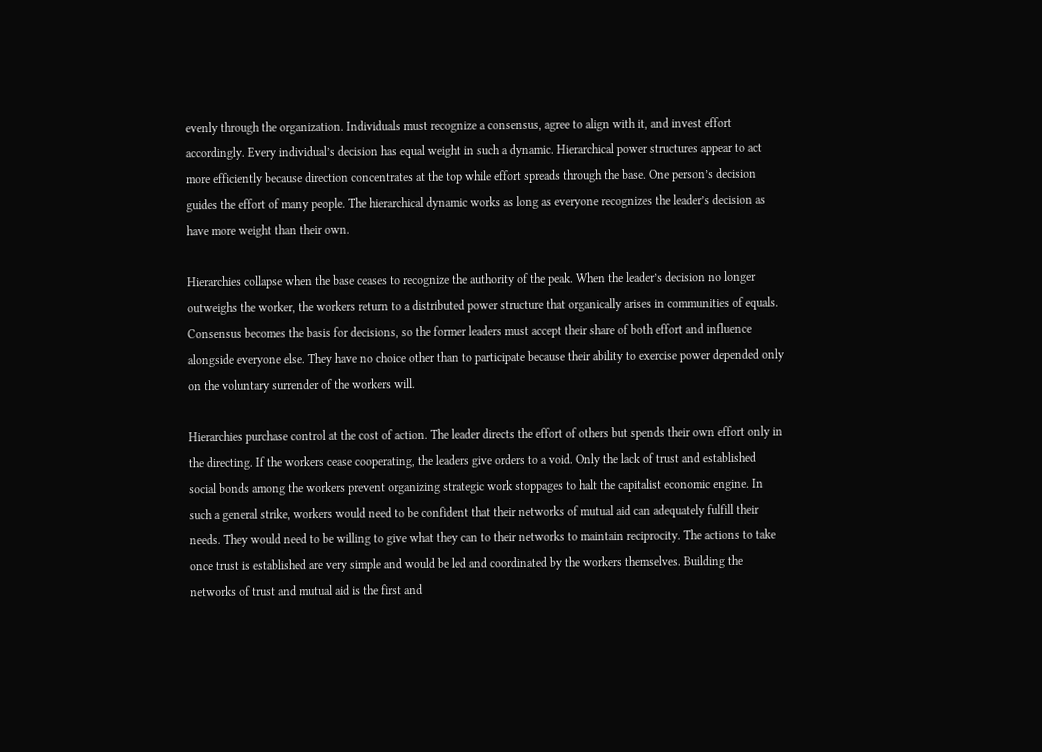evenly through the organization. Individuals must recognize a consensus, agree to align with it, and invest effort accordingly. Every individual’s decision has equal weight in such a dynamic. Hierarchical power structures appear to act more efficiently because direction concentrates at the top while effort spreads through the base. One person’s decision guides the effort of many people. The hierarchical dynamic works as long as everyone recognizes the leader’s decision as have more weight than their own.

Hierarchies collapse when the base ceases to recognize the authority of the peak. When the leader’s decision no longer outweighs the worker, the workers return to a distributed power structure that organically arises in communities of equals. Consensus becomes the basis for decisions, so the former leaders must accept their share of both effort and influence alongside everyone else. They have no choice other than to participate because their ability to exercise power depended only on the voluntary surrender of the workers will.

Hierarchies purchase control at the cost of action. The leader directs the effort of others but spends their own effort only in the directing. If the workers cease cooperating, the leaders give orders to a void. Only the lack of trust and established social bonds among the workers prevent organizing strategic work stoppages to halt the capitalist economic engine. In such a general strike, workers would need to be confident that their networks of mutual aid can adequately fulfill their needs. They would need to be willing to give what they can to their networks to maintain reciprocity. The actions to take once trust is established are very simple and would be led and coordinated by the workers themselves. Building the networks of trust and mutual aid is the first and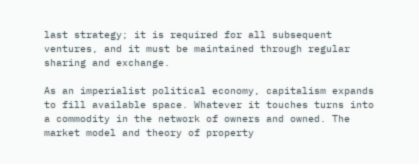last strategy; it is required for all subsequent ventures, and it must be maintained through regular sharing and exchange.

As an imperialist political economy, capitalism expands to fill available space. Whatever it touches turns into a commodity in the network of owners and owned. The market model and theory of property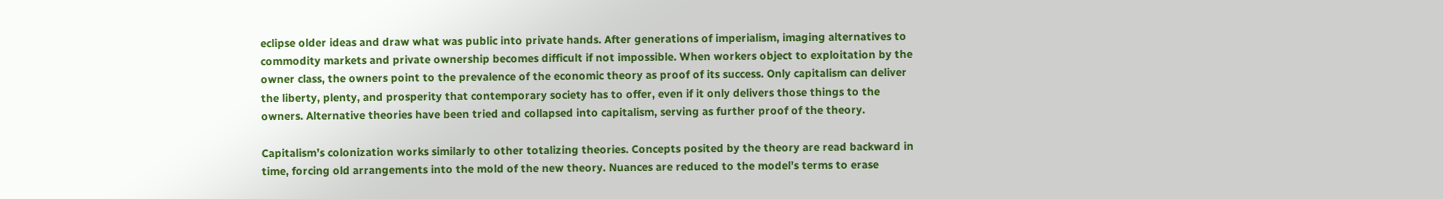eclipse older ideas and draw what was public into private hands. After generations of imperialism, imaging alternatives to commodity markets and private ownership becomes difficult if not impossible. When workers object to exploitation by the owner class, the owners point to the prevalence of the economic theory as proof of its success. Only capitalism can deliver the liberty, plenty, and prosperity that contemporary society has to offer, even if it only delivers those things to the owners. Alternative theories have been tried and collapsed into capitalism, serving as further proof of the theory.

Capitalism’s colonization works similarly to other totalizing theories. Concepts posited by the theory are read backward in time, forcing old arrangements into the mold of the new theory. Nuances are reduced to the model’s terms to erase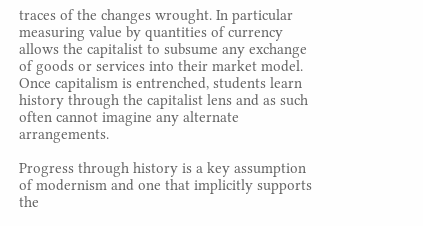traces of the changes wrought. In particular measuring value by quantities of currency allows the capitalist to subsume any exchange of goods or services into their market model. Once capitalism is entrenched, students learn history through the capitalist lens and as such often cannot imagine any alternate arrangements.

Progress through history is a key assumption of modernism and one that implicitly supports the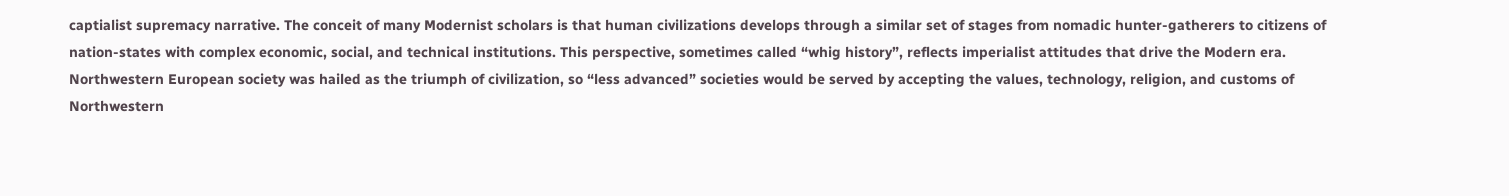captialist supremacy narrative. The conceit of many Modernist scholars is that human civilizations develops through a similar set of stages from nomadic hunter-gatherers to citizens of nation-states with complex economic, social, and technical institutions. This perspective, sometimes called “whig history”, reflects imperialist attitudes that drive the Modern era. Northwestern European society was hailed as the triumph of civilization, so “less advanced” societies would be served by accepting the values, technology, religion, and customs of Northwestern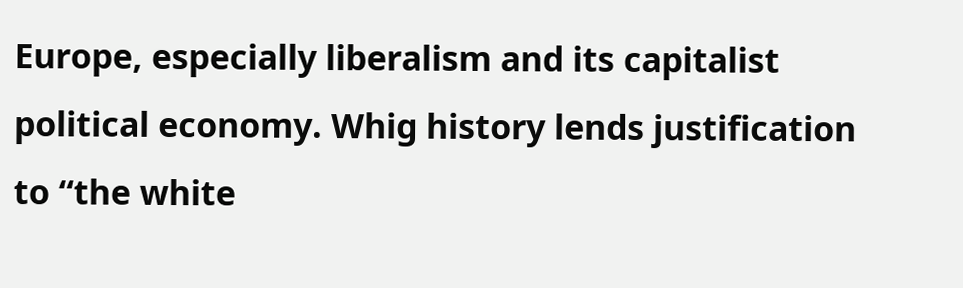Europe, especially liberalism and its capitalist political economy. Whig history lends justification to “the white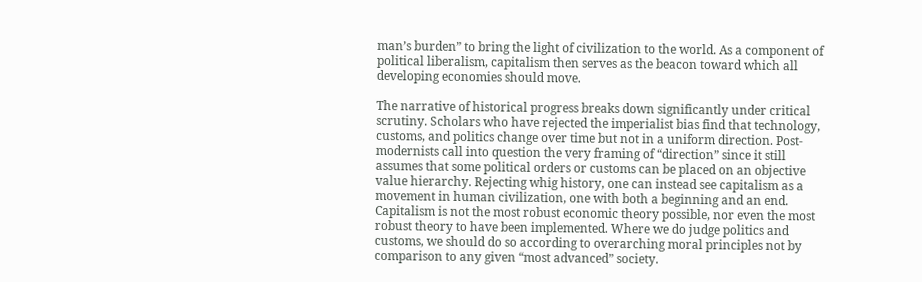man’s burden” to bring the light of civilization to the world. As a component of political liberalism, capitalism then serves as the beacon toward which all developing economies should move.

The narrative of historical progress breaks down significantly under critical scrutiny. Scholars who have rejected the imperialist bias find that technology, customs, and politics change over time but not in a uniform direction. Post-modernists call into question the very framing of “direction” since it still assumes that some political orders or customs can be placed on an objective value hierarchy. Rejecting whig history, one can instead see capitalism as a movement in human civilization, one with both a beginning and an end. Capitalism is not the most robust economic theory possible, nor even the most robust theory to have been implemented. Where we do judge politics and customs, we should do so according to overarching moral principles not by comparison to any given “most advanced” society.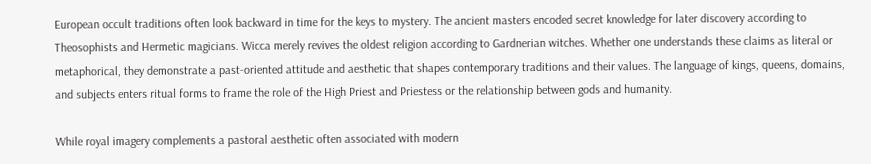European occult traditions often look backward in time for the keys to mystery. The ancient masters encoded secret knowledge for later discovery according to Theosophists and Hermetic magicians. Wicca merely revives the oldest religion according to Gardnerian witches. Whether one understands these claims as literal or metaphorical, they demonstrate a past-oriented attitude and aesthetic that shapes contemporary traditions and their values. The language of kings, queens, domains, and subjects enters ritual forms to frame the role of the High Priest and Priestess or the relationship between gods and humanity.

While royal imagery complements a pastoral aesthetic often associated with modern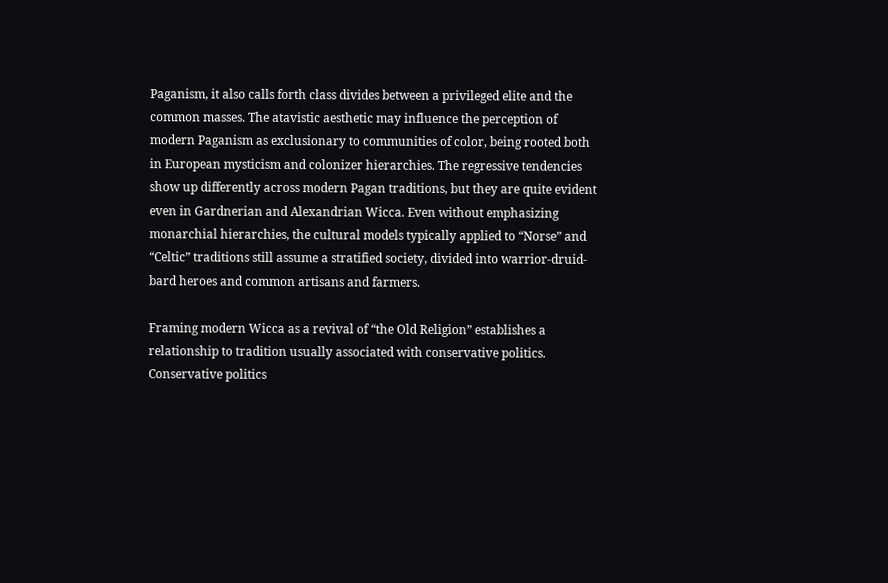Paganism, it also calls forth class divides between a privileged elite and the common masses. The atavistic aesthetic may influence the perception of modern Paganism as exclusionary to communities of color, being rooted both in European mysticism and colonizer hierarchies. The regressive tendencies show up differently across modern Pagan traditions, but they are quite evident even in Gardnerian and Alexandrian Wicca. Even without emphasizing monarchial hierarchies, the cultural models typically applied to “Norse” and “Celtic” traditions still assume a stratified society, divided into warrior-druid-bard heroes and common artisans and farmers.

Framing modern Wicca as a revival of “the Old Religion” establishes a relationship to tradition usually associated with conservative politics. Conservative politics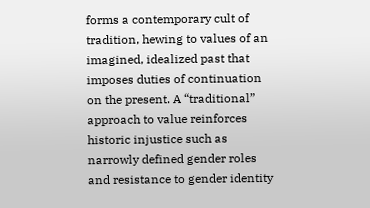forms a contemporary cult of tradition, hewing to values of an imagined, idealized past that imposes duties of continuation on the present. A “traditional” approach to value reinforces historic injustice such as narrowly defined gender roles and resistance to gender identity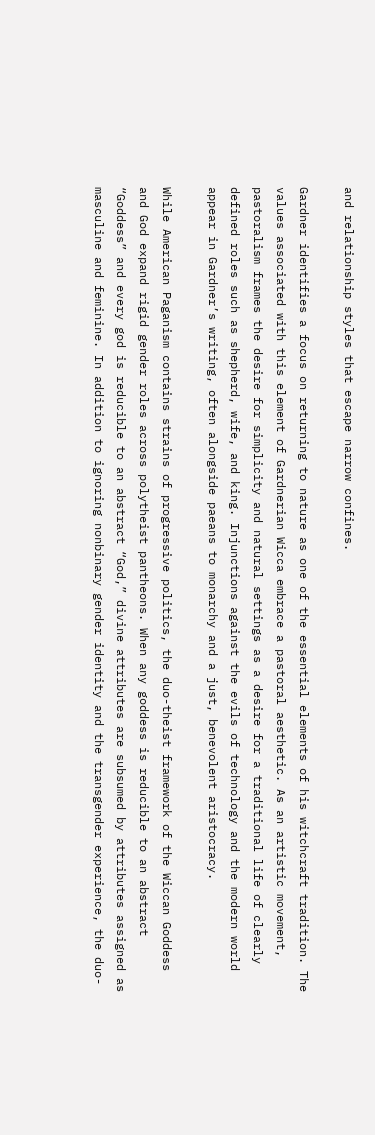and relationship styles that escape narrow confines.

Gardner identifies a focus on returning to nature as one of the essential elements of his witchcraft tradition. The values associated with this element of Gardnerian Wicca embrace a pastoral aesthetic. As an artistic movement, pastoralism frames the desire for simplicity and natural settings as a desire for a traditional life of clearly defined roles such as shepherd, wife, and king. Injunctions against the evils of technology and the modern world appear in Gardner’s writing, often alongside paeans to monarchy and a just, benevolent aristocracy.

While American Paganism contains strains of progressive politics, the duo-theist framework of the Wiccan Goddess and God expand rigid gender roles across polytheist pantheons. When any goddess is reducible to an abstract “Goddess” and every god is reducible to an abstract “God,” divine attributes are subsumed by attributes assigned as masculine and feminine. In addition to ignoring nonbinary gender identity and the transgender experience, the duo-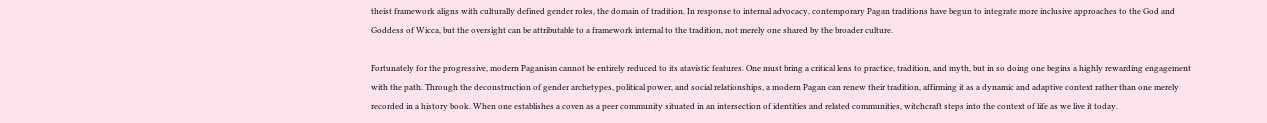theist framework aligns with culturally defined gender roles, the domain of tradition. In response to internal advocacy, contemporary Pagan traditions have begun to integrate more inclusive approaches to the God and Goddess of Wicca, but the oversight can be attributable to a framework internal to the tradition, not merely one shared by the broader culture.

Fortunately for the progressive, modern Paganism cannot be entirely reduced to its atavistic features. One must bring a critical lens to practice, tradition, and myth, but in so doing one begins a highly rewarding engagement with the path. Through the deconstruction of gender archetypes, political power, and social relationships, a modern Pagan can renew their tradition, affirming it as a dynamic and adaptive context rather than one merely recorded in a history book. When one establishes a coven as a peer community situated in an intersection of identities and related communities, witchcraft steps into the context of life as we live it today.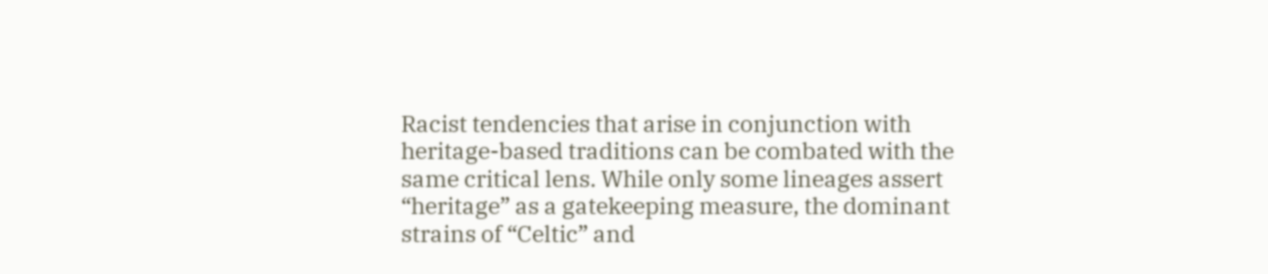Racist tendencies that arise in conjunction with heritage-based traditions can be combated with the same critical lens. While only some lineages assert “heritage” as a gatekeeping measure, the dominant strains of “Celtic” and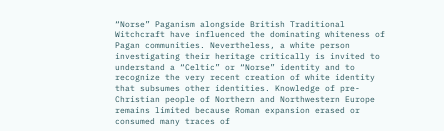“Norse” Paganism alongside British Traditional Witchcraft have influenced the dominating whiteness of Pagan communities. Nevertheless, a white person investigating their heritage critically is invited to understand a “Celtic” or “Norse” identity and to recognize the very recent creation of white identity that subsumes other identities. Knowledge of pre-Christian people of Northern and Northwestern Europe remains limited because Roman expansion erased or consumed many traces of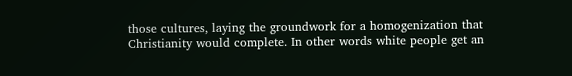those cultures, laying the groundwork for a homogenization that Christianity would complete. In other words white people get an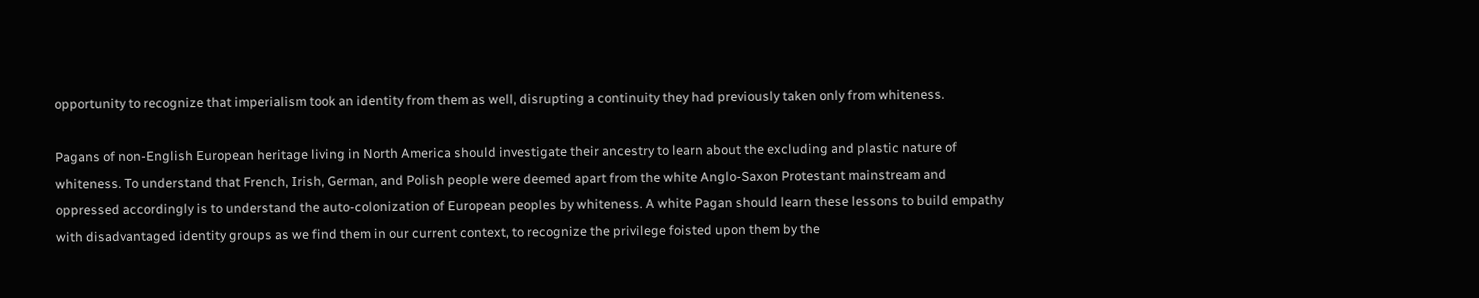opportunity to recognize that imperialism took an identity from them as well, disrupting a continuity they had previously taken only from whiteness.

Pagans of non-English European heritage living in North America should investigate their ancestry to learn about the excluding and plastic nature of whiteness. To understand that French, Irish, German, and Polish people were deemed apart from the white Anglo-Saxon Protestant mainstream and oppressed accordingly is to understand the auto-colonization of European peoples by whiteness. A white Pagan should learn these lessons to build empathy with disadvantaged identity groups as we find them in our current context, to recognize the privilege foisted upon them by the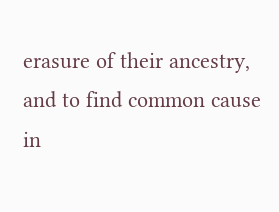erasure of their ancestry, and to find common cause in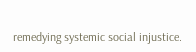remedying systemic social injustice.